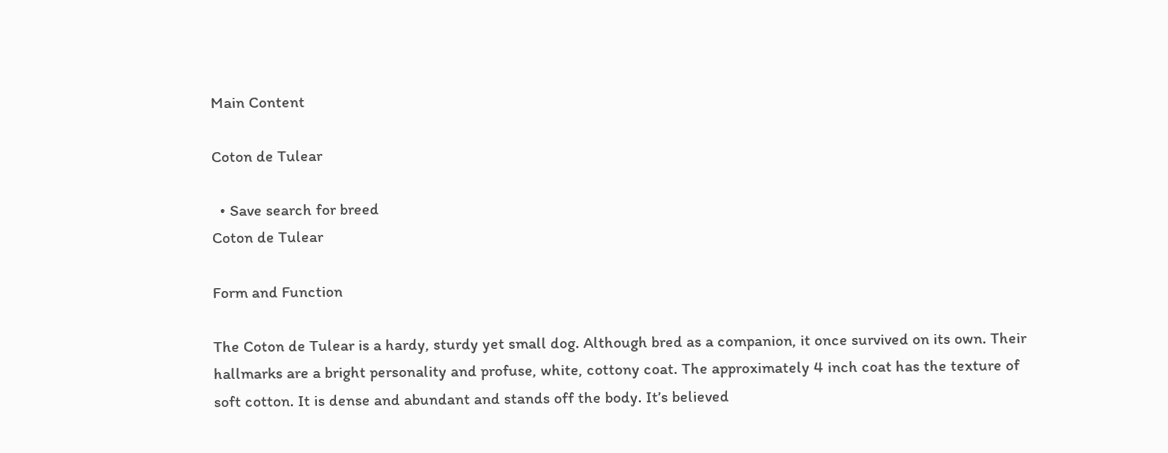Main Content

Coton de Tulear

  • Save search for breed
Coton de Tulear

Form and Function

The Coton de Tulear is a hardy, sturdy yet small dog. Although bred as a companion, it once survived on its own. Their hallmarks are a bright personality and profuse, white, cottony coat. The approximately 4 inch coat has the texture of soft cotton. It is dense and abundant and stands off the body. It’s believed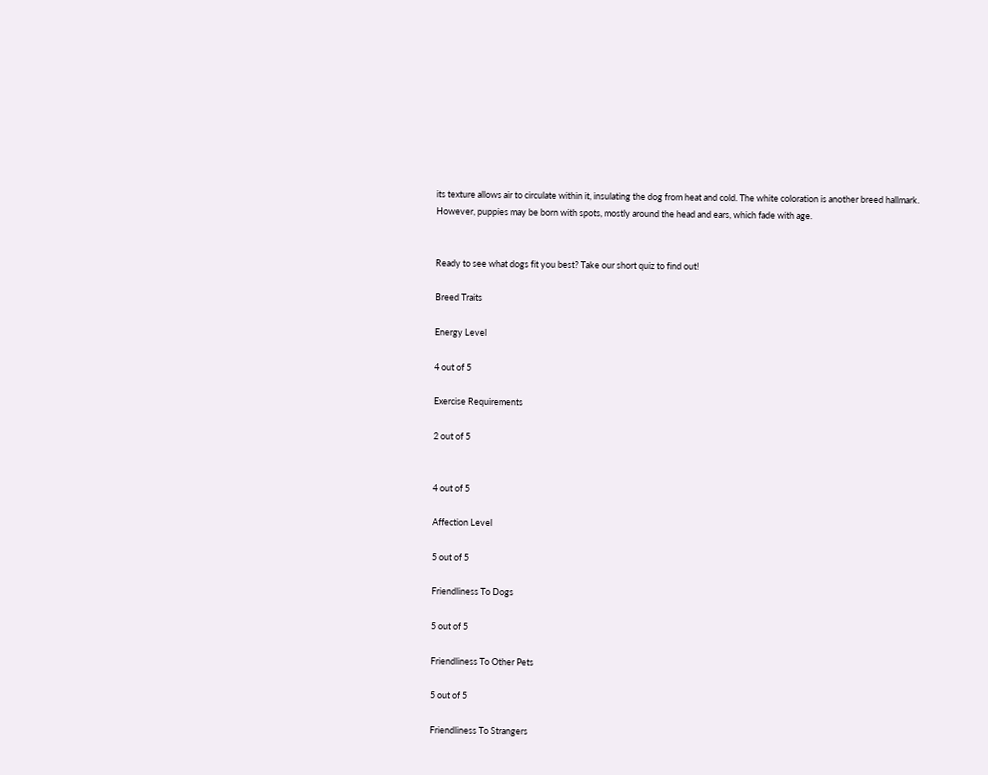its texture allows air to circulate within it, insulating the dog from heat and cold. The white coloration is another breed hallmark. However, puppies may be born with spots, mostly around the head and ears, which fade with age.


Ready to see what dogs fit you best? Take our short quiz to find out!

Breed Traits

Energy Level

4 out of 5

Exercise Requirements

2 out of 5


4 out of 5

Affection Level

5 out of 5

Friendliness To Dogs

5 out of 5

Friendliness To Other Pets

5 out of 5

Friendliness To Strangers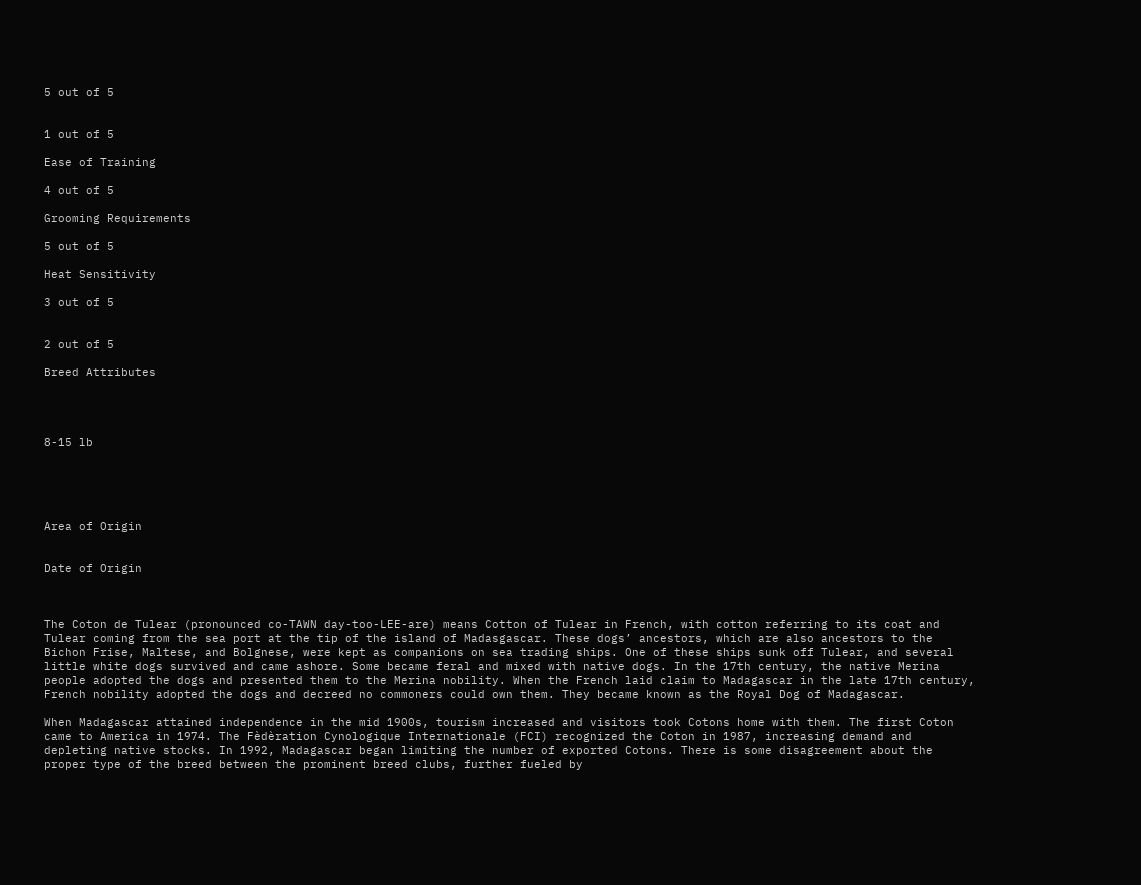5 out of 5


1 out of 5

Ease of Training

4 out of 5

Grooming Requirements

5 out of 5

Heat Sensitivity

3 out of 5


2 out of 5

Breed Attributes




8-15 lb





Area of Origin


Date of Origin



The Coton de Tulear (pronounced co-TAWN day-too-LEE-are) means Cotton of Tulear in French, with cotton referring to its coat and Tulear coming from the sea port at the tip of the island of Madasgascar. These dogs’ ancestors, which are also ancestors to the Bichon Frise, Maltese, and Bolgnese, were kept as companions on sea trading ships. One of these ships sunk off Tulear, and several little white dogs survived and came ashore. Some became feral and mixed with native dogs. In the 17th century, the native Merina people adopted the dogs and presented them to the Merina nobility. When the French laid claim to Madagascar in the late 17th century, French nobility adopted the dogs and decreed no commoners could own them. They became known as the Royal Dog of Madagascar.

When Madagascar attained independence in the mid 1900s, tourism increased and visitors took Cotons home with them. The first Coton came to America in 1974. The Fèdèration Cynologique Internationale (FCI) recognized the Coton in 1987, increasing demand and depleting native stocks. In 1992, Madagascar began limiting the number of exported Cotons. There is some disagreement about the proper type of the breed between the prominent breed clubs, further fueled by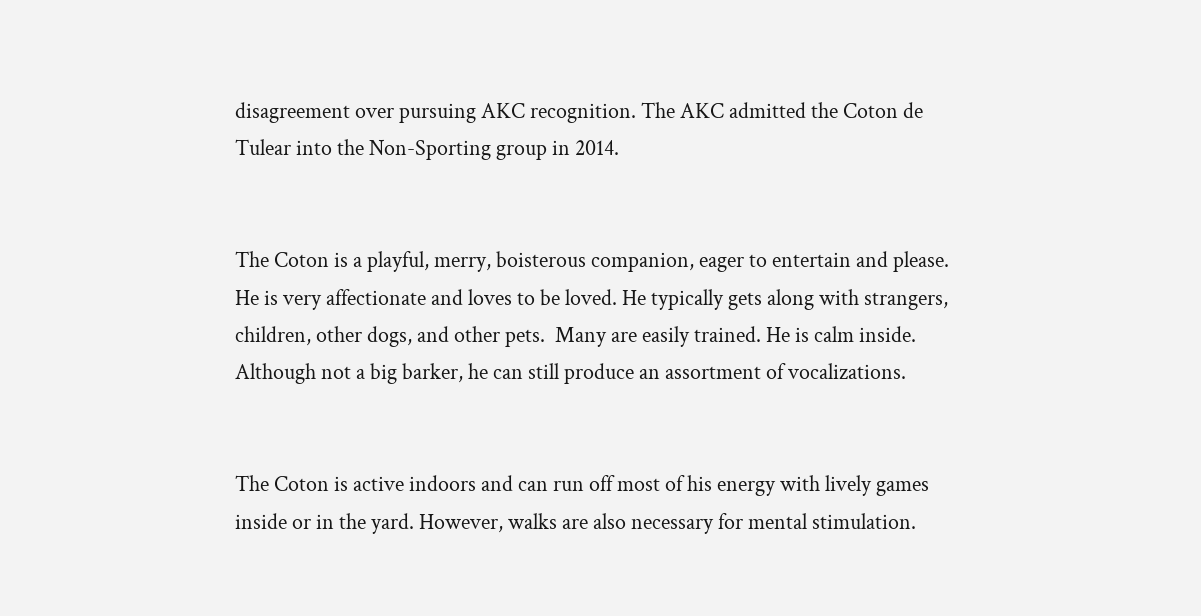disagreement over pursuing AKC recognition. The AKC admitted the Coton de Tulear into the Non-Sporting group in 2014.


The Coton is a playful, merry, boisterous companion, eager to entertain and please. He is very affectionate and loves to be loved. He typically gets along with strangers, children, other dogs, and other pets.  Many are easily trained. He is calm inside. Although not a big barker, he can still produce an assortment of vocalizations.


The Coton is active indoors and can run off most of his energy with lively games inside or in the yard. However, walks are also necessary for mental stimulation.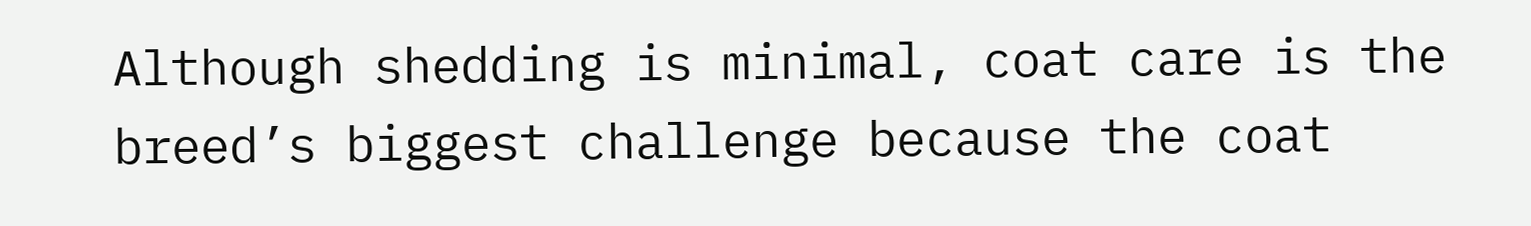Although shedding is minimal, coat care is the breed’s biggest challenge because the coat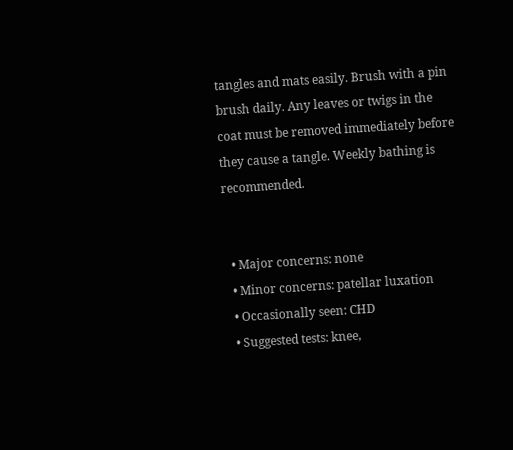tangles and mats easily. Brush with a pin brush daily. Any leaves or twigs in the coat must be removed immediately before they cause a tangle. Weekly bathing is recommended.


  • Major concerns: none
  • Minor concerns: patellar luxation
  • Occasionally seen: CHD
  • Suggested tests: knee,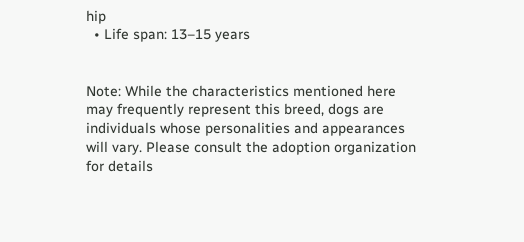hip
  • Life span: 13–15 years


Note: While the characteristics mentioned here may frequently represent this breed, dogs are individuals whose personalities and appearances will vary. Please consult the adoption organization for details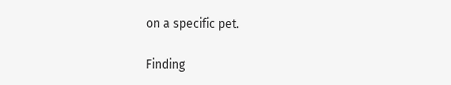on a specific pet.

Finding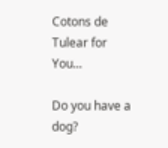Cotons de Tulear for You...

Do you have a dog?